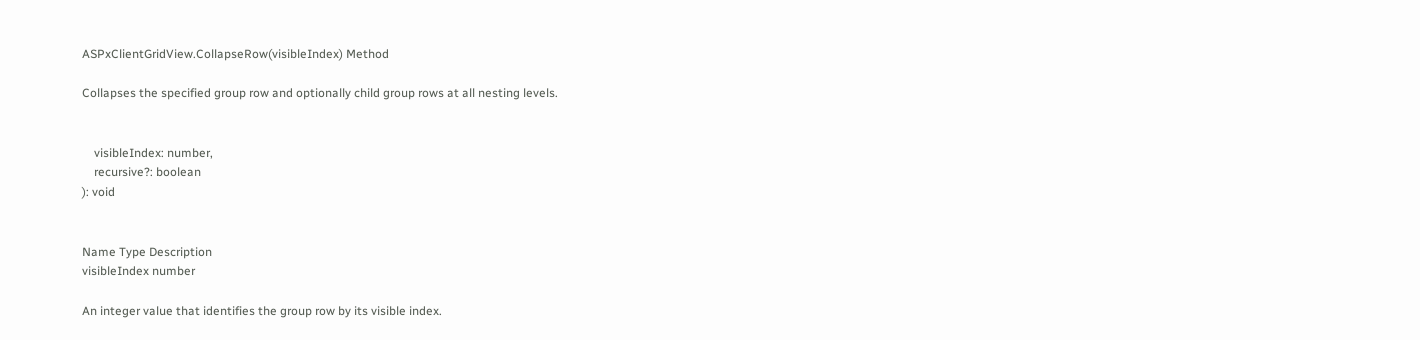ASPxClientGridView.CollapseRow(visibleIndex) Method

Collapses the specified group row and optionally child group rows at all nesting levels.


    visibleIndex: number,
    recursive?: boolean
): void


Name Type Description
visibleIndex number

An integer value that identifies the group row by its visible index.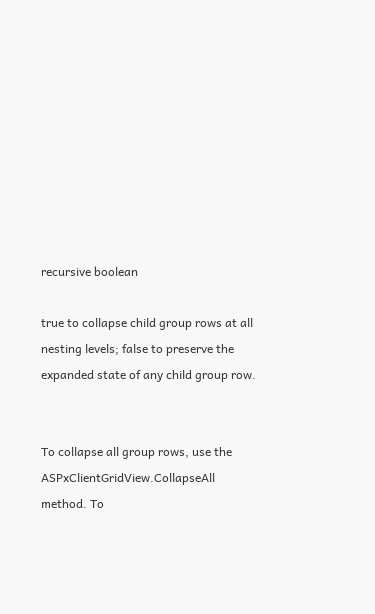recursive boolean

true to collapse child group rows at all nesting levels; false to preserve the expanded state of any child group row.


To collapse all group rows, use the ASPxClientGridView.CollapseAll method. To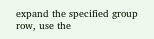expand the specified group row, use the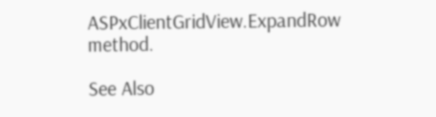ASPxClientGridView.ExpandRow method.

See Also